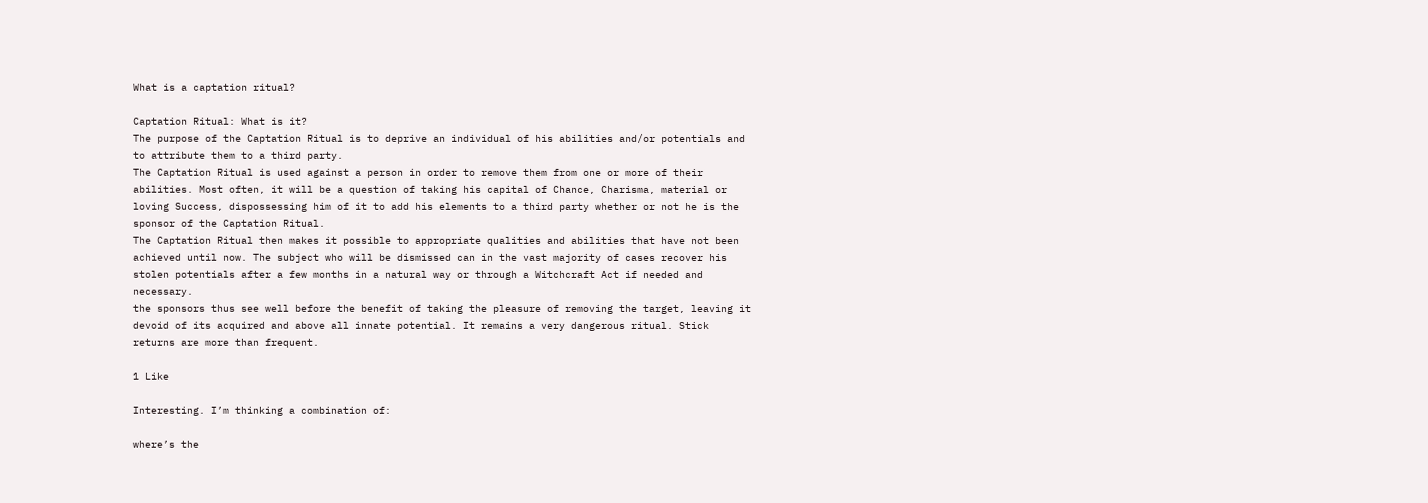What is a captation ritual?

Captation Ritual: What is it?
The purpose of the Captation Ritual is to deprive an individual of his abilities and/or potentials and to attribute them to a third party.
The Captation Ritual is used against a person in order to remove them from one or more of their abilities. Most often, it will be a question of taking his capital of Chance, Charisma, material or loving Success, dispossessing him of it to add his elements to a third party whether or not he is the sponsor of the Captation Ritual.
The Captation Ritual then makes it possible to appropriate qualities and abilities that have not been achieved until now. The subject who will be dismissed can in the vast majority of cases recover his stolen potentials after a few months in a natural way or through a Witchcraft Act if needed and necessary.
the sponsors thus see well before the benefit of taking the pleasure of removing the target, leaving it devoid of its acquired and above all innate potential. It remains a very dangerous ritual. Stick returns are more than frequent.

1 Like

Interesting. I’m thinking a combination of:

where’s the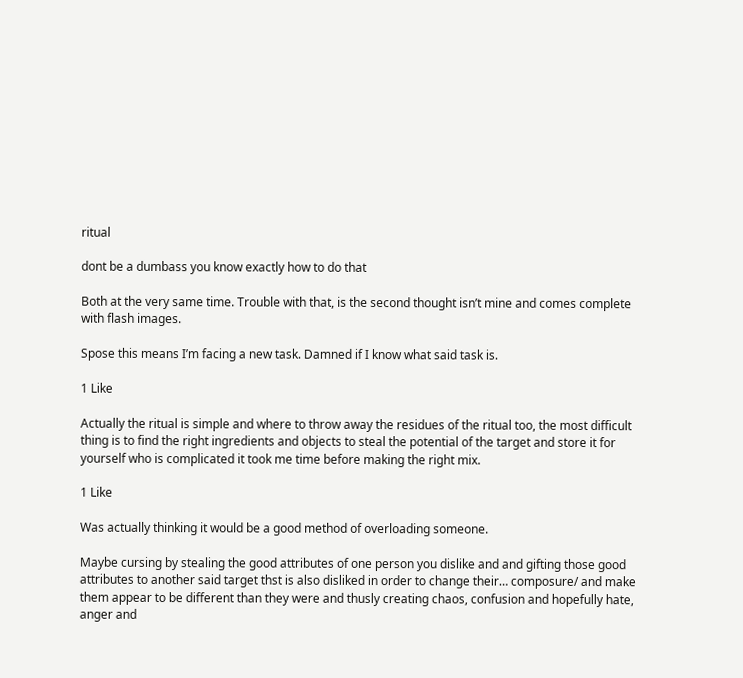ritual

dont be a dumbass you know exactly how to do that

Both at the very same time. Trouble with that, is the second thought isn’t mine and comes complete with flash images.

Spose this means I’m facing a new task. Damned if I know what said task is.

1 Like

Actually the ritual is simple and where to throw away the residues of the ritual too, the most difficult thing is to find the right ingredients and objects to steal the potential of the target and store it for yourself who is complicated it took me time before making the right mix.

1 Like

Was actually thinking it would be a good method of overloading someone.

Maybe cursing by stealing the good attributes of one person you dislike and and gifting those good attributes to another said target thst is also disliked in order to change their… composure/ and make them appear to be different than they were and thusly creating chaos, confusion and hopefully hate, anger and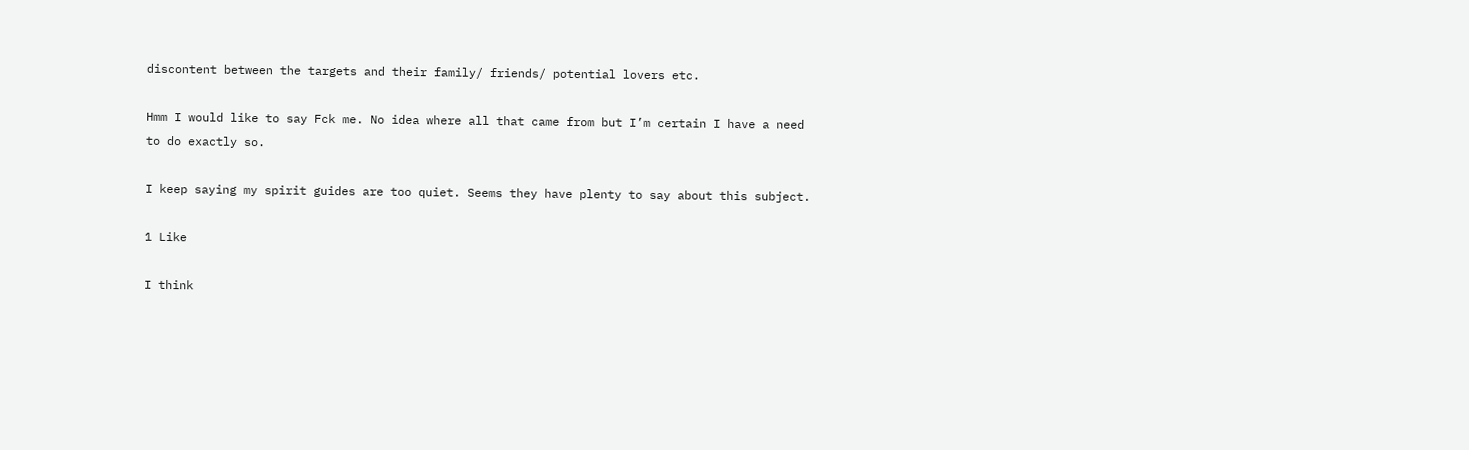discontent between the targets and their family/ friends/ potential lovers etc.

Hmm I would like to say Fck me. No idea where all that came from but I’m certain I have a need to do exactly so.

I keep saying my spirit guides are too quiet. Seems they have plenty to say about this subject.

1 Like

I think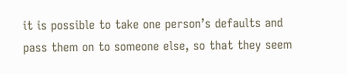it is possible to take one person’s defaults and pass them on to someone else, so that they seem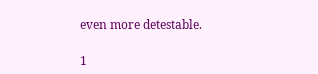even more detestable.

1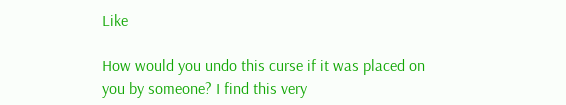Like

How would you undo this curse if it was placed on you by someone? I find this very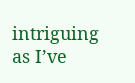intriguing as I’ve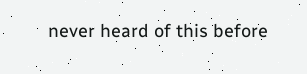never heard of this before